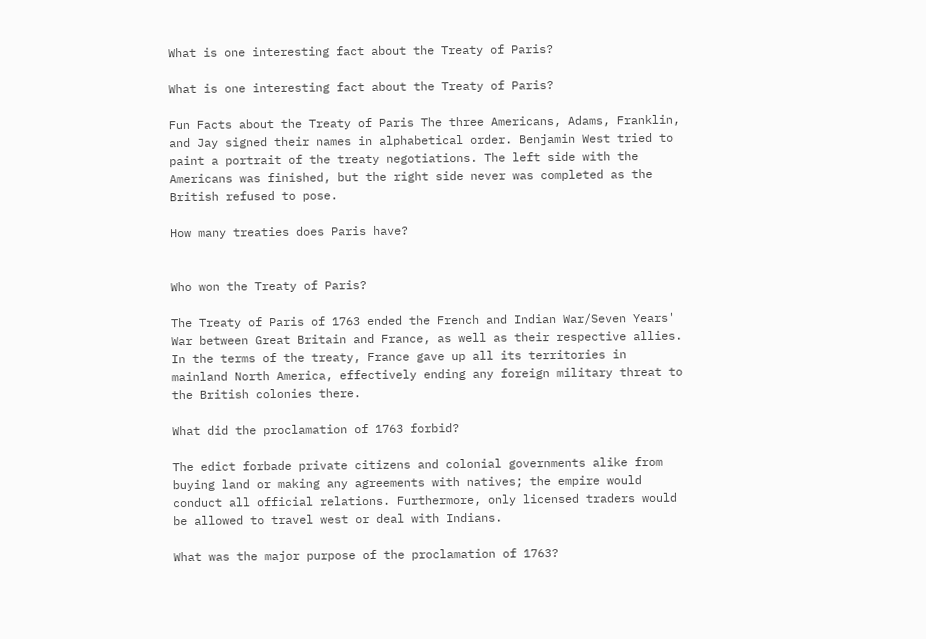What is one interesting fact about the Treaty of Paris?

What is one interesting fact about the Treaty of Paris?

Fun Facts about the Treaty of Paris The three Americans, Adams, Franklin, and Jay signed their names in alphabetical order. Benjamin West tried to paint a portrait of the treaty negotiations. The left side with the Americans was finished, but the right side never was completed as the British refused to pose.

How many treaties does Paris have?


Who won the Treaty of Paris?

The Treaty of Paris of 1763 ended the French and Indian War/Seven Years' War between Great Britain and France, as well as their respective allies. In the terms of the treaty, France gave up all its territories in mainland North America, effectively ending any foreign military threat to the British colonies there.

What did the proclamation of 1763 forbid?

The edict forbade private citizens and colonial governments alike from buying land or making any agreements with natives; the empire would conduct all official relations. Furthermore, only licensed traders would be allowed to travel west or deal with Indians.

What was the major purpose of the proclamation of 1763?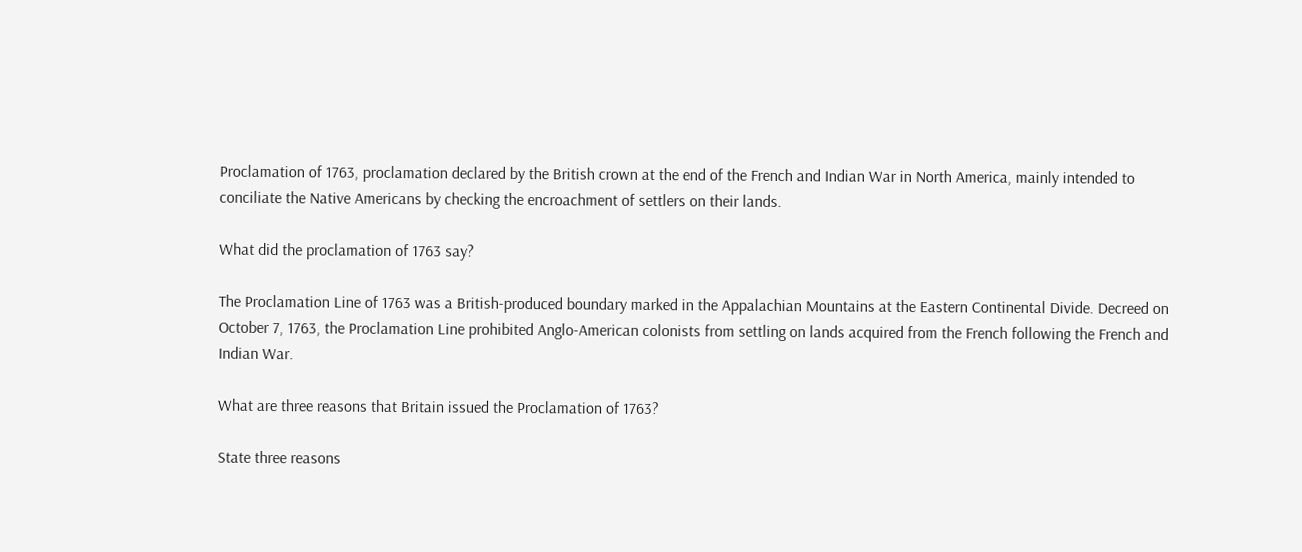Proclamation of 1763, proclamation declared by the British crown at the end of the French and Indian War in North America, mainly intended to conciliate the Native Americans by checking the encroachment of settlers on their lands.

What did the proclamation of 1763 say?

The Proclamation Line of 1763 was a British-produced boundary marked in the Appalachian Mountains at the Eastern Continental Divide. Decreed on October 7, 1763, the Proclamation Line prohibited Anglo-American colonists from settling on lands acquired from the French following the French and Indian War.

What are three reasons that Britain issued the Proclamation of 1763?

State three reasons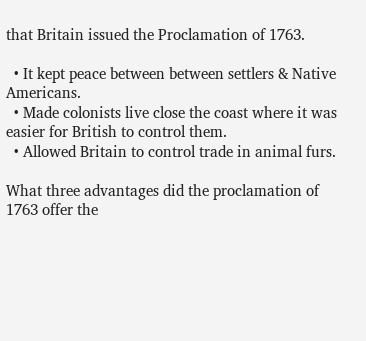that Britain issued the Proclamation of 1763.

  • It kept peace between between settlers & Native Americans.
  • Made colonists live close the coast where it was easier for British to control them.
  • Allowed Britain to control trade in animal furs.

What three advantages did the proclamation of 1763 offer the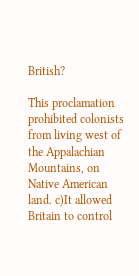British?

This proclamation prohibited colonists from living west of the Appalachian Mountains, on Native American land. c)It allowed Britain to control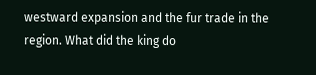westward expansion and the fur trade in the region. What did the king do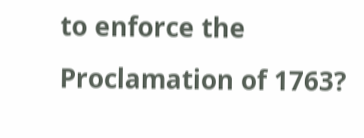to enforce the Proclamation of 1763?